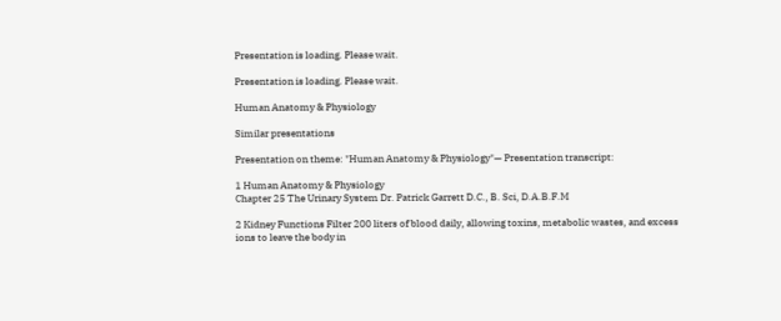Presentation is loading. Please wait.

Presentation is loading. Please wait.

Human Anatomy & Physiology

Similar presentations

Presentation on theme: "Human Anatomy & Physiology"— Presentation transcript:

1 Human Anatomy & Physiology
Chapter 25 The Urinary System Dr. Patrick Garrett D.C., B. Sci, D.A.B.F.M

2 Kidney Functions Filter 200 liters of blood daily, allowing toxins, metabolic wastes, and excess ions to leave the body in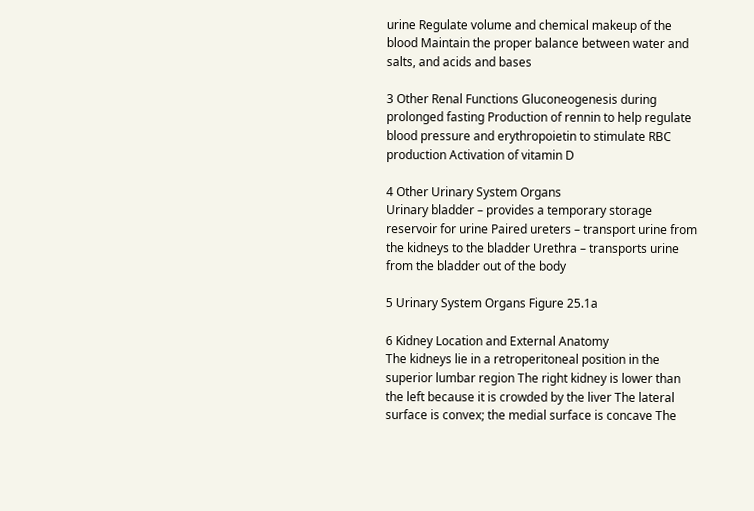urine Regulate volume and chemical makeup of the blood Maintain the proper balance between water and salts, and acids and bases

3 Other Renal Functions Gluconeogenesis during prolonged fasting Production of rennin to help regulate blood pressure and erythropoietin to stimulate RBC production Activation of vitamin D

4 Other Urinary System Organs
Urinary bladder – provides a temporary storage reservoir for urine Paired ureters – transport urine from the kidneys to the bladder Urethra – transports urine from the bladder out of the body

5 Urinary System Organs Figure 25.1a

6 Kidney Location and External Anatomy
The kidneys lie in a retroperitoneal position in the superior lumbar region The right kidney is lower than the left because it is crowded by the liver The lateral surface is convex; the medial surface is concave The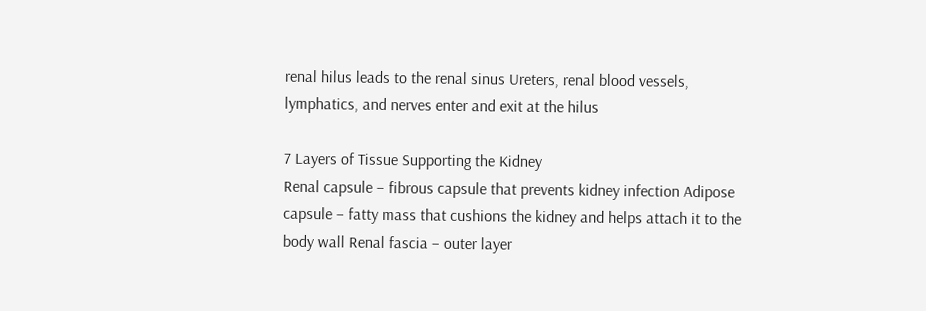renal hilus leads to the renal sinus Ureters, renal blood vessels, lymphatics, and nerves enter and exit at the hilus

7 Layers of Tissue Supporting the Kidney
Renal capsule – fibrous capsule that prevents kidney infection Adipose capsule – fatty mass that cushions the kidney and helps attach it to the body wall Renal fascia – outer layer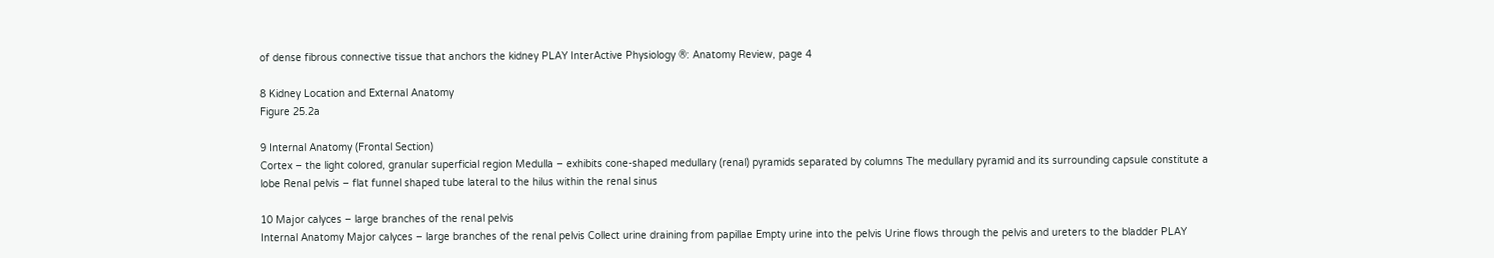of dense fibrous connective tissue that anchors the kidney PLAY InterActive Physiology ®: Anatomy Review, page 4

8 Kidney Location and External Anatomy
Figure 25.2a

9 Internal Anatomy (Frontal Section)
Cortex – the light colored, granular superficial region Medulla – exhibits cone-shaped medullary (renal) pyramids separated by columns The medullary pyramid and its surrounding capsule constitute a lobe Renal pelvis – flat funnel shaped tube lateral to the hilus within the renal sinus

10 Major calyces – large branches of the renal pelvis
Internal Anatomy Major calyces – large branches of the renal pelvis Collect urine draining from papillae Empty urine into the pelvis Urine flows through the pelvis and ureters to the bladder PLAY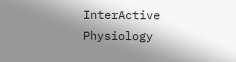InterActive Physiology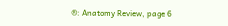®: Anatomy Review, page 6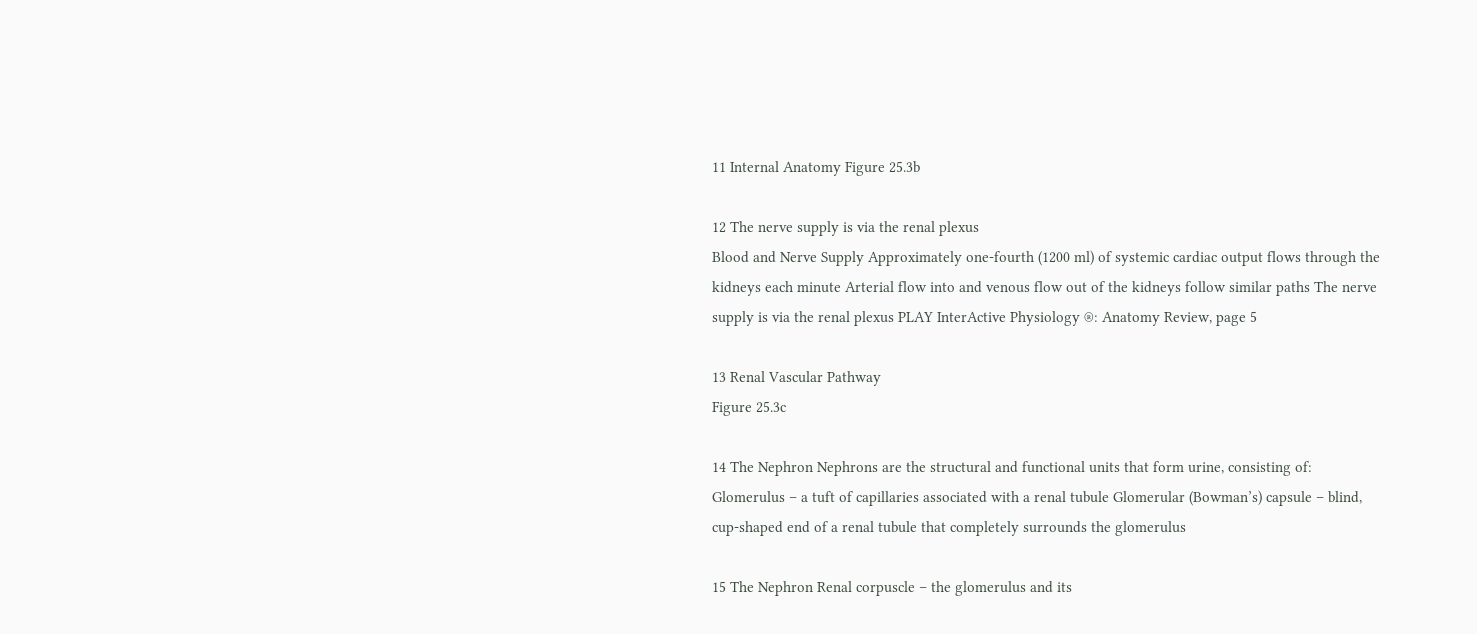11 Internal Anatomy Figure 25.3b

12 The nerve supply is via the renal plexus
Blood and Nerve Supply Approximately one-fourth (1200 ml) of systemic cardiac output flows through the kidneys each minute Arterial flow into and venous flow out of the kidneys follow similar paths The nerve supply is via the renal plexus PLAY InterActive Physiology ®: Anatomy Review, page 5

13 Renal Vascular Pathway
Figure 25.3c

14 The Nephron Nephrons are the structural and functional units that form urine, consisting of: Glomerulus – a tuft of capillaries associated with a renal tubule Glomerular (Bowman’s) capsule – blind, cup-shaped end of a renal tubule that completely surrounds the glomerulus

15 The Nephron Renal corpuscle – the glomerulus and its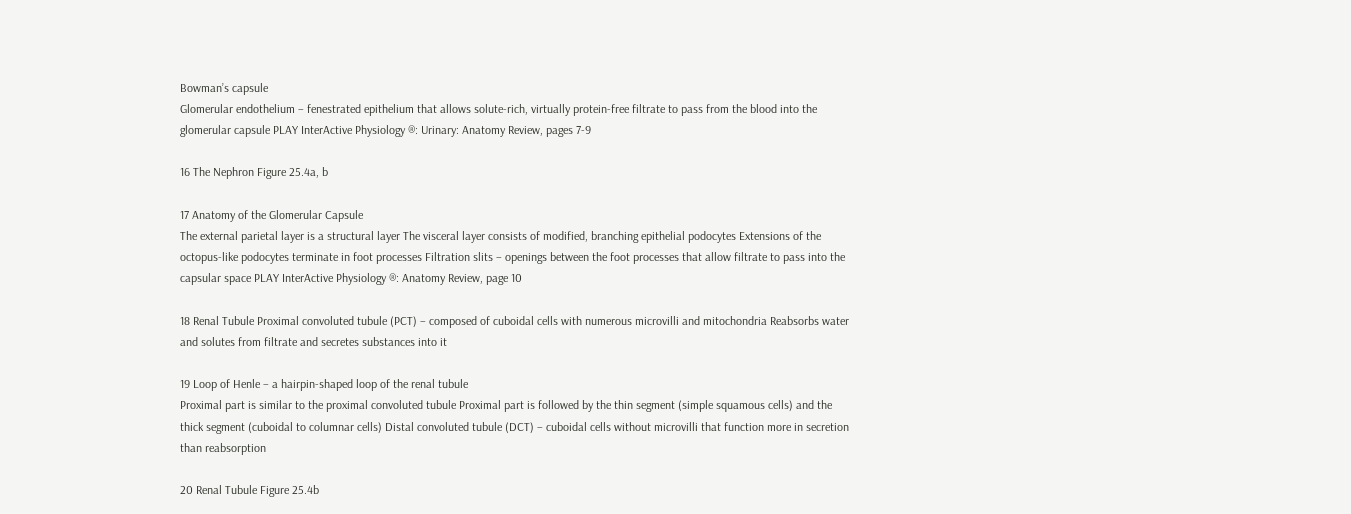Bowman’s capsule
Glomerular endothelium – fenestrated epithelium that allows solute-rich, virtually protein-free filtrate to pass from the blood into the glomerular capsule PLAY InterActive Physiology ®: Urinary: Anatomy Review, pages 7-9

16 The Nephron Figure 25.4a, b

17 Anatomy of the Glomerular Capsule
The external parietal layer is a structural layer The visceral layer consists of modified, branching epithelial podocytes Extensions of the octopus-like podocytes terminate in foot processes Filtration slits – openings between the foot processes that allow filtrate to pass into the capsular space PLAY InterActive Physiology ®: Anatomy Review, page 10

18 Renal Tubule Proximal convoluted tubule (PCT) – composed of cuboidal cells with numerous microvilli and mitochondria Reabsorbs water and solutes from filtrate and secretes substances into it

19 Loop of Henle – a hairpin-shaped loop of the renal tubule
Proximal part is similar to the proximal convoluted tubule Proximal part is followed by the thin segment (simple squamous cells) and the thick segment (cuboidal to columnar cells) Distal convoluted tubule (DCT) – cuboidal cells without microvilli that function more in secretion than reabsorption

20 Renal Tubule Figure 25.4b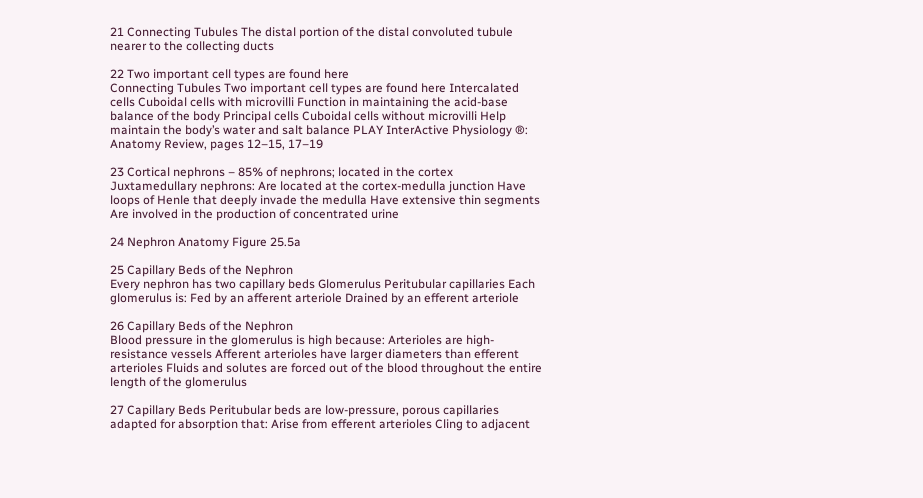21 Connecting Tubules The distal portion of the distal convoluted tubule nearer to the collecting ducts

22 Two important cell types are found here
Connecting Tubules Two important cell types are found here Intercalated cells Cuboidal cells with microvilli Function in maintaining the acid-base balance of the body Principal cells Cuboidal cells without microvilli Help maintain the body’s water and salt balance PLAY InterActive Physiology ®: Anatomy Review, pages 12–15, 17–19

23 Cortical nephrons – 85% of nephrons; located in the cortex
Juxtamedullary nephrons: Are located at the cortex-medulla junction Have loops of Henle that deeply invade the medulla Have extensive thin segments Are involved in the production of concentrated urine

24 Nephron Anatomy Figure 25.5a

25 Capillary Beds of the Nephron
Every nephron has two capillary beds Glomerulus Peritubular capillaries Each glomerulus is: Fed by an afferent arteriole Drained by an efferent arteriole

26 Capillary Beds of the Nephron
Blood pressure in the glomerulus is high because: Arterioles are high-resistance vessels Afferent arterioles have larger diameters than efferent arterioles Fluids and solutes are forced out of the blood throughout the entire length of the glomerulus

27 Capillary Beds Peritubular beds are low-pressure, porous capillaries adapted for absorption that: Arise from efferent arterioles Cling to adjacent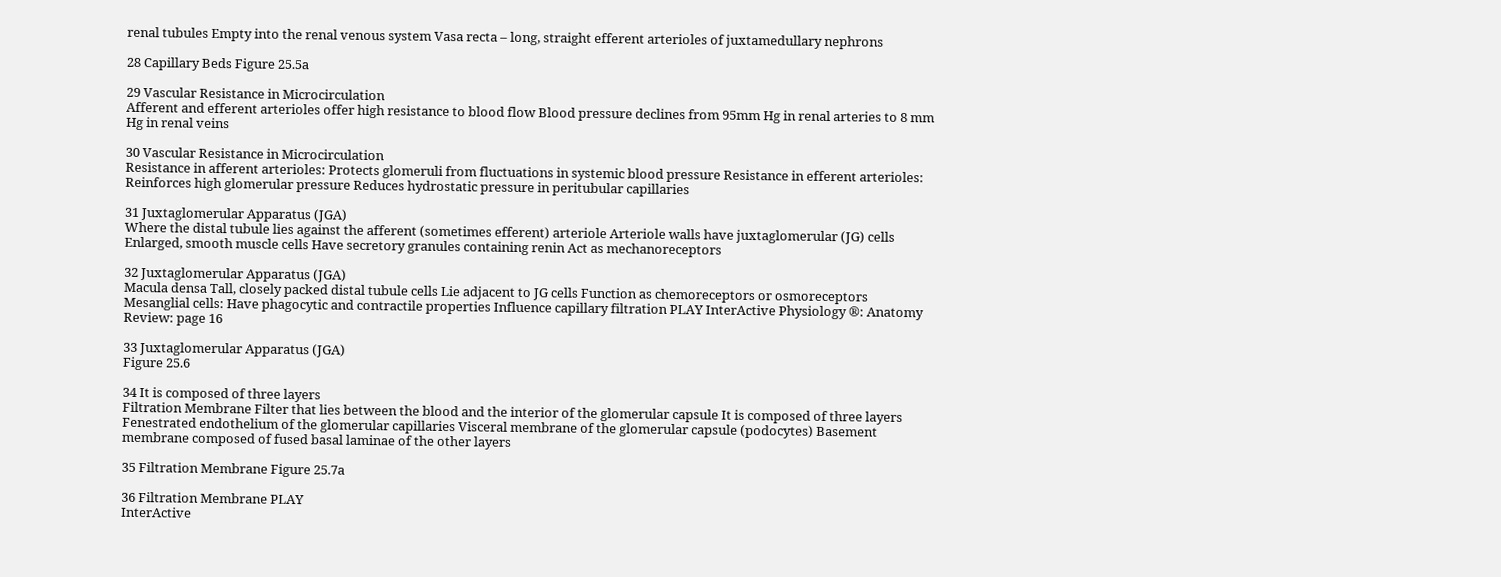renal tubules Empty into the renal venous system Vasa recta – long, straight efferent arterioles of juxtamedullary nephrons

28 Capillary Beds Figure 25.5a

29 Vascular Resistance in Microcirculation
Afferent and efferent arterioles offer high resistance to blood flow Blood pressure declines from 95mm Hg in renal arteries to 8 mm Hg in renal veins

30 Vascular Resistance in Microcirculation
Resistance in afferent arterioles: Protects glomeruli from fluctuations in systemic blood pressure Resistance in efferent arterioles: Reinforces high glomerular pressure Reduces hydrostatic pressure in peritubular capillaries

31 Juxtaglomerular Apparatus (JGA)
Where the distal tubule lies against the afferent (sometimes efferent) arteriole Arteriole walls have juxtaglomerular (JG) cells Enlarged, smooth muscle cells Have secretory granules containing renin Act as mechanoreceptors

32 Juxtaglomerular Apparatus (JGA)
Macula densa Tall, closely packed distal tubule cells Lie adjacent to JG cells Function as chemoreceptors or osmoreceptors Mesanglial cells: Have phagocytic and contractile properties Influence capillary filtration PLAY InterActive Physiology ®: Anatomy Review: page 16

33 Juxtaglomerular Apparatus (JGA)
Figure 25.6

34 It is composed of three layers
Filtration Membrane Filter that lies between the blood and the interior of the glomerular capsule It is composed of three layers Fenestrated endothelium of the glomerular capillaries Visceral membrane of the glomerular capsule (podocytes) Basement membrane composed of fused basal laminae of the other layers

35 Filtration Membrane Figure 25.7a

36 Filtration Membrane PLAY
InterActive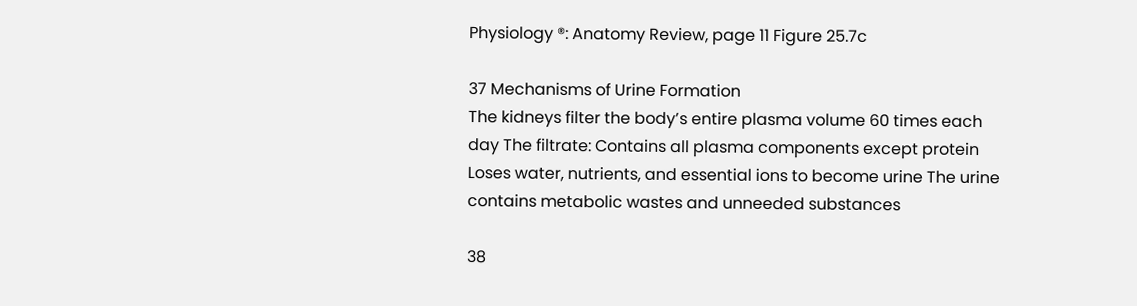Physiology ®: Anatomy Review, page 11 Figure 25.7c

37 Mechanisms of Urine Formation
The kidneys filter the body’s entire plasma volume 60 times each day The filtrate: Contains all plasma components except protein Loses water, nutrients, and essential ions to become urine The urine contains metabolic wastes and unneeded substances

38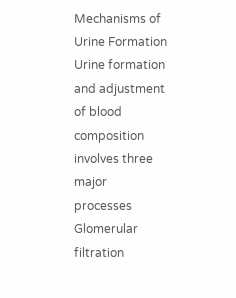Mechanisms of Urine Formation
Urine formation and adjustment of blood composition involves three major processes Glomerular filtration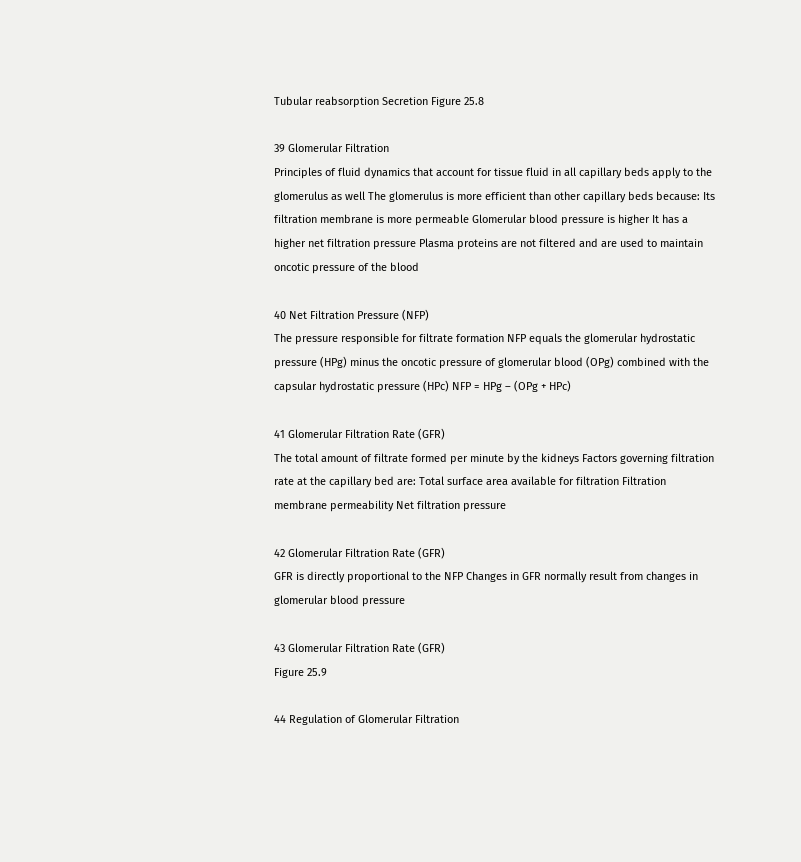Tubular reabsorption Secretion Figure 25.8

39 Glomerular Filtration
Principles of fluid dynamics that account for tissue fluid in all capillary beds apply to the glomerulus as well The glomerulus is more efficient than other capillary beds because: Its filtration membrane is more permeable Glomerular blood pressure is higher It has a higher net filtration pressure Plasma proteins are not filtered and are used to maintain oncotic pressure of the blood

40 Net Filtration Pressure (NFP)
The pressure responsible for filtrate formation NFP equals the glomerular hydrostatic pressure (HPg) minus the oncotic pressure of glomerular blood (OPg) combined with the capsular hydrostatic pressure (HPc) NFP = HPg – (OPg + HPc)

41 Glomerular Filtration Rate (GFR)
The total amount of filtrate formed per minute by the kidneys Factors governing filtration rate at the capillary bed are: Total surface area available for filtration Filtration membrane permeability Net filtration pressure

42 Glomerular Filtration Rate (GFR)
GFR is directly proportional to the NFP Changes in GFR normally result from changes in glomerular blood pressure

43 Glomerular Filtration Rate (GFR)
Figure 25.9

44 Regulation of Glomerular Filtration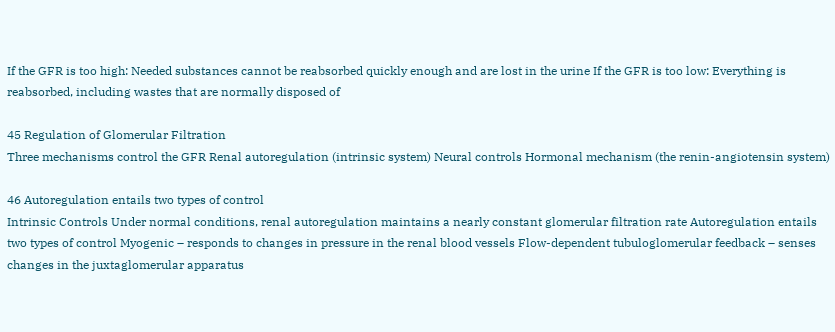If the GFR is too high: Needed substances cannot be reabsorbed quickly enough and are lost in the urine If the GFR is too low: Everything is reabsorbed, including wastes that are normally disposed of

45 Regulation of Glomerular Filtration
Three mechanisms control the GFR Renal autoregulation (intrinsic system) Neural controls Hormonal mechanism (the renin-angiotensin system)

46 Autoregulation entails two types of control
Intrinsic Controls Under normal conditions, renal autoregulation maintains a nearly constant glomerular filtration rate Autoregulation entails two types of control Myogenic – responds to changes in pressure in the renal blood vessels Flow-dependent tubuloglomerular feedback – senses changes in the juxtaglomerular apparatus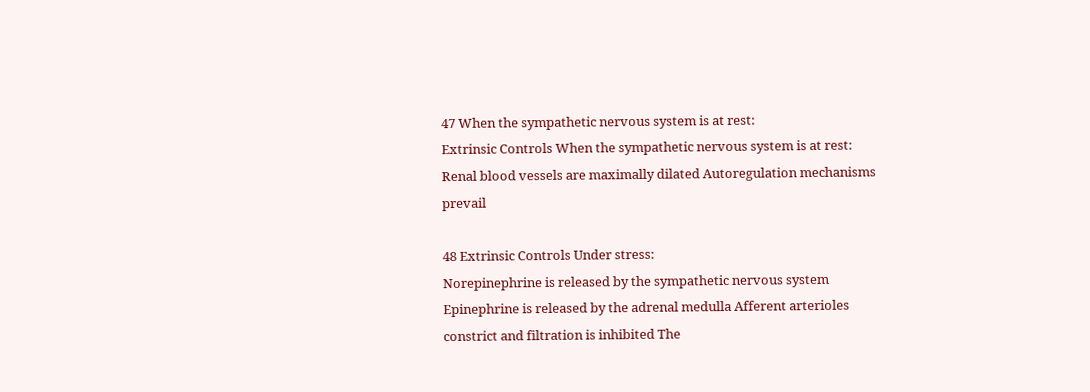47 When the sympathetic nervous system is at rest:
Extrinsic Controls When the sympathetic nervous system is at rest: Renal blood vessels are maximally dilated Autoregulation mechanisms prevail

48 Extrinsic Controls Under stress:
Norepinephrine is released by the sympathetic nervous system Epinephrine is released by the adrenal medulla Afferent arterioles constrict and filtration is inhibited The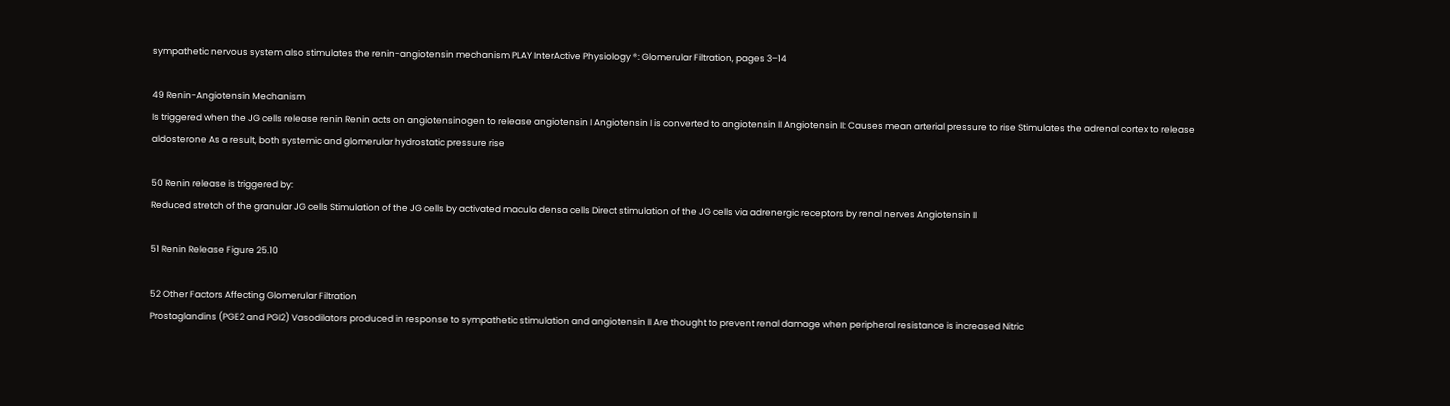sympathetic nervous system also stimulates the renin-angiotensin mechanism PLAY InterActive Physiology ®: Glomerular Filtration, pages 3–14

49 Renin-Angiotensin Mechanism
Is triggered when the JG cells release renin Renin acts on angiotensinogen to release angiotensin I Angiotensin I is converted to angiotensin II Angiotensin II: Causes mean arterial pressure to rise Stimulates the adrenal cortex to release aldosterone As a result, both systemic and glomerular hydrostatic pressure rise

50 Renin release is triggered by:
Reduced stretch of the granular JG cells Stimulation of the JG cells by activated macula densa cells Direct stimulation of the JG cells via adrenergic receptors by renal nerves Angiotensin II

51 Renin Release Figure 25.10

52 Other Factors Affecting Glomerular Filtration
Prostaglandins (PGE2 and PGI2) Vasodilators produced in response to sympathetic stimulation and angiotensin II Are thought to prevent renal damage when peripheral resistance is increased Nitric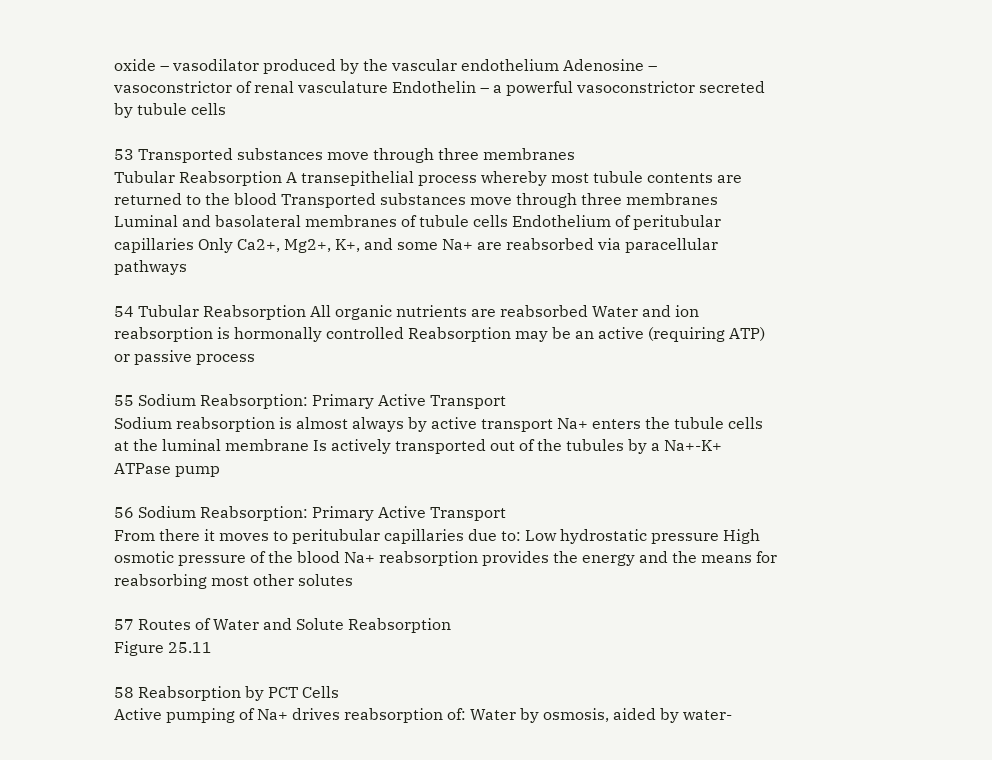oxide – vasodilator produced by the vascular endothelium Adenosine – vasoconstrictor of renal vasculature Endothelin – a powerful vasoconstrictor secreted by tubule cells

53 Transported substances move through three membranes
Tubular Reabsorption A transepithelial process whereby most tubule contents are returned to the blood Transported substances move through three membranes Luminal and basolateral membranes of tubule cells Endothelium of peritubular capillaries Only Ca2+, Mg2+, K+, and some Na+ are reabsorbed via paracellular pathways

54 Tubular Reabsorption All organic nutrients are reabsorbed Water and ion reabsorption is hormonally controlled Reabsorption may be an active (requiring ATP) or passive process

55 Sodium Reabsorption: Primary Active Transport
Sodium reabsorption is almost always by active transport Na+ enters the tubule cells at the luminal membrane Is actively transported out of the tubules by a Na+-K+ ATPase pump

56 Sodium Reabsorption: Primary Active Transport
From there it moves to peritubular capillaries due to: Low hydrostatic pressure High osmotic pressure of the blood Na+ reabsorption provides the energy and the means for reabsorbing most other solutes

57 Routes of Water and Solute Reabsorption
Figure 25.11

58 Reabsorption by PCT Cells
Active pumping of Na+ drives reabsorption of: Water by osmosis, aided by water-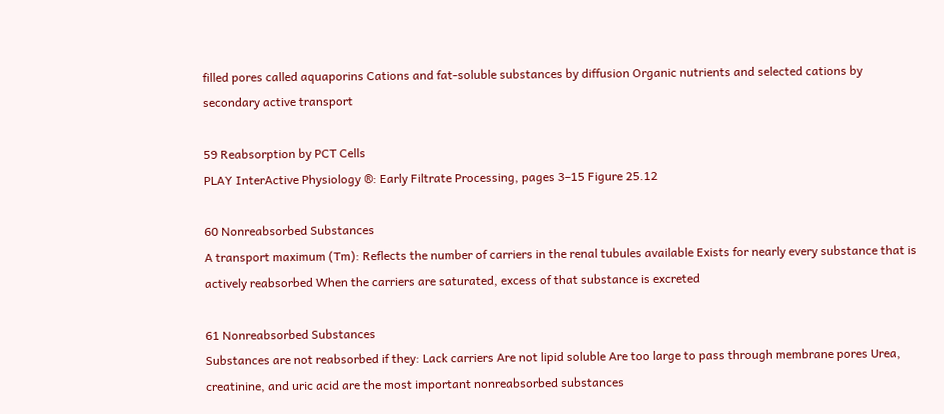filled pores called aquaporins Cations and fat-soluble substances by diffusion Organic nutrients and selected cations by secondary active transport

59 Reabsorption by PCT Cells
PLAY InterActive Physiology ®: Early Filtrate Processing, pages 3–15 Figure 25.12

60 Nonreabsorbed Substances
A transport maximum (Tm): Reflects the number of carriers in the renal tubules available Exists for nearly every substance that is actively reabsorbed When the carriers are saturated, excess of that substance is excreted

61 Nonreabsorbed Substances
Substances are not reabsorbed if they: Lack carriers Are not lipid soluble Are too large to pass through membrane pores Urea, creatinine, and uric acid are the most important nonreabsorbed substances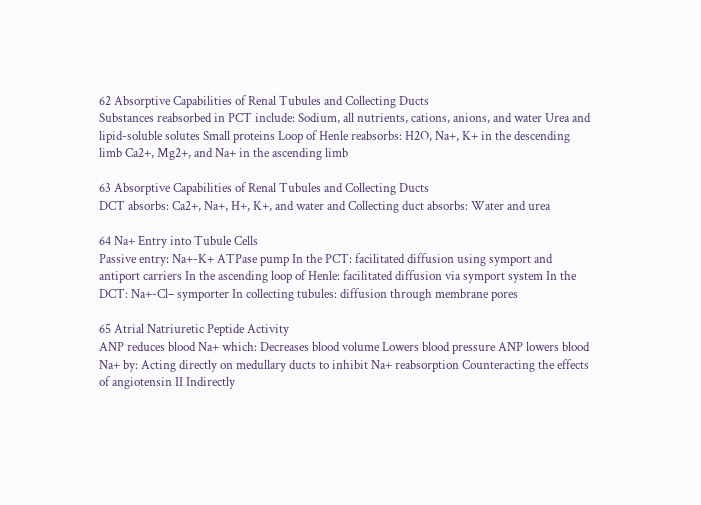62 Absorptive Capabilities of Renal Tubules and Collecting Ducts
Substances reabsorbed in PCT include: Sodium, all nutrients, cations, anions, and water Urea and lipid-soluble solutes Small proteins Loop of Henle reabsorbs: H2O, Na+, K+ in the descending limb Ca2+, Mg2+, and Na+ in the ascending limb

63 Absorptive Capabilities of Renal Tubules and Collecting Ducts
DCT absorbs: Ca2+, Na+, H+, K+, and water and Collecting duct absorbs: Water and urea

64 Na+ Entry into Tubule Cells
Passive entry: Na+-K+ ATPase pump In the PCT: facilitated diffusion using symport and antiport carriers In the ascending loop of Henle: facilitated diffusion via symport system In the DCT: Na+-Cl– symporter In collecting tubules: diffusion through membrane pores

65 Atrial Natriuretic Peptide Activity
ANP reduces blood Na+ which: Decreases blood volume Lowers blood pressure ANP lowers blood Na+ by: Acting directly on medullary ducts to inhibit Na+ reabsorption Counteracting the effects of angiotensin II Indirectly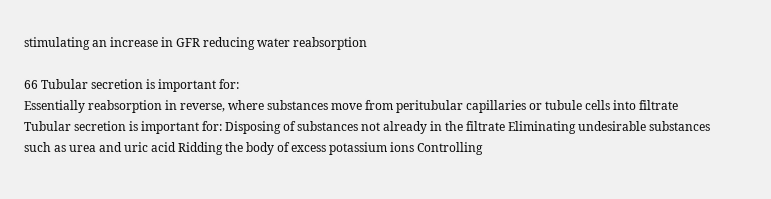stimulating an increase in GFR reducing water reabsorption

66 Tubular secretion is important for:
Essentially reabsorption in reverse, where substances move from peritubular capillaries or tubule cells into filtrate Tubular secretion is important for: Disposing of substances not already in the filtrate Eliminating undesirable substances such as urea and uric acid Ridding the body of excess potassium ions Controlling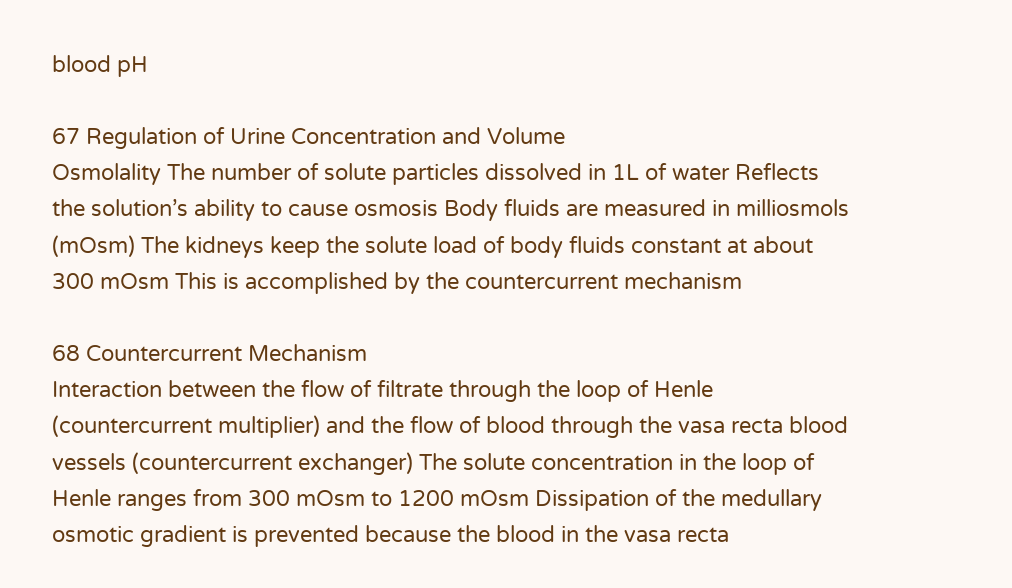blood pH

67 Regulation of Urine Concentration and Volume
Osmolality The number of solute particles dissolved in 1L of water Reflects the solution’s ability to cause osmosis Body fluids are measured in milliosmols (mOsm) The kidneys keep the solute load of body fluids constant at about 300 mOsm This is accomplished by the countercurrent mechanism

68 Countercurrent Mechanism
Interaction between the flow of filtrate through the loop of Henle (countercurrent multiplier) and the flow of blood through the vasa recta blood vessels (countercurrent exchanger) The solute concentration in the loop of Henle ranges from 300 mOsm to 1200 mOsm Dissipation of the medullary osmotic gradient is prevented because the blood in the vasa recta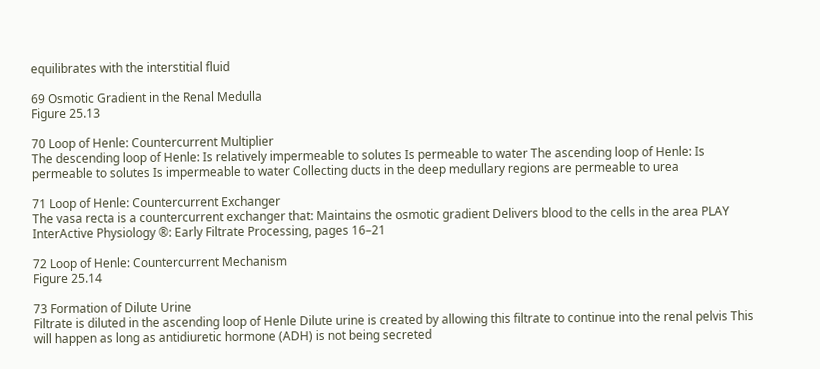equilibrates with the interstitial fluid

69 Osmotic Gradient in the Renal Medulla
Figure 25.13

70 Loop of Henle: Countercurrent Multiplier
The descending loop of Henle: Is relatively impermeable to solutes Is permeable to water The ascending loop of Henle: Is permeable to solutes Is impermeable to water Collecting ducts in the deep medullary regions are permeable to urea

71 Loop of Henle: Countercurrent Exchanger
The vasa recta is a countercurrent exchanger that: Maintains the osmotic gradient Delivers blood to the cells in the area PLAY InterActive Physiology ®: Early Filtrate Processing, pages 16–21

72 Loop of Henle: Countercurrent Mechanism
Figure 25.14

73 Formation of Dilute Urine
Filtrate is diluted in the ascending loop of Henle Dilute urine is created by allowing this filtrate to continue into the renal pelvis This will happen as long as antidiuretic hormone (ADH) is not being secreted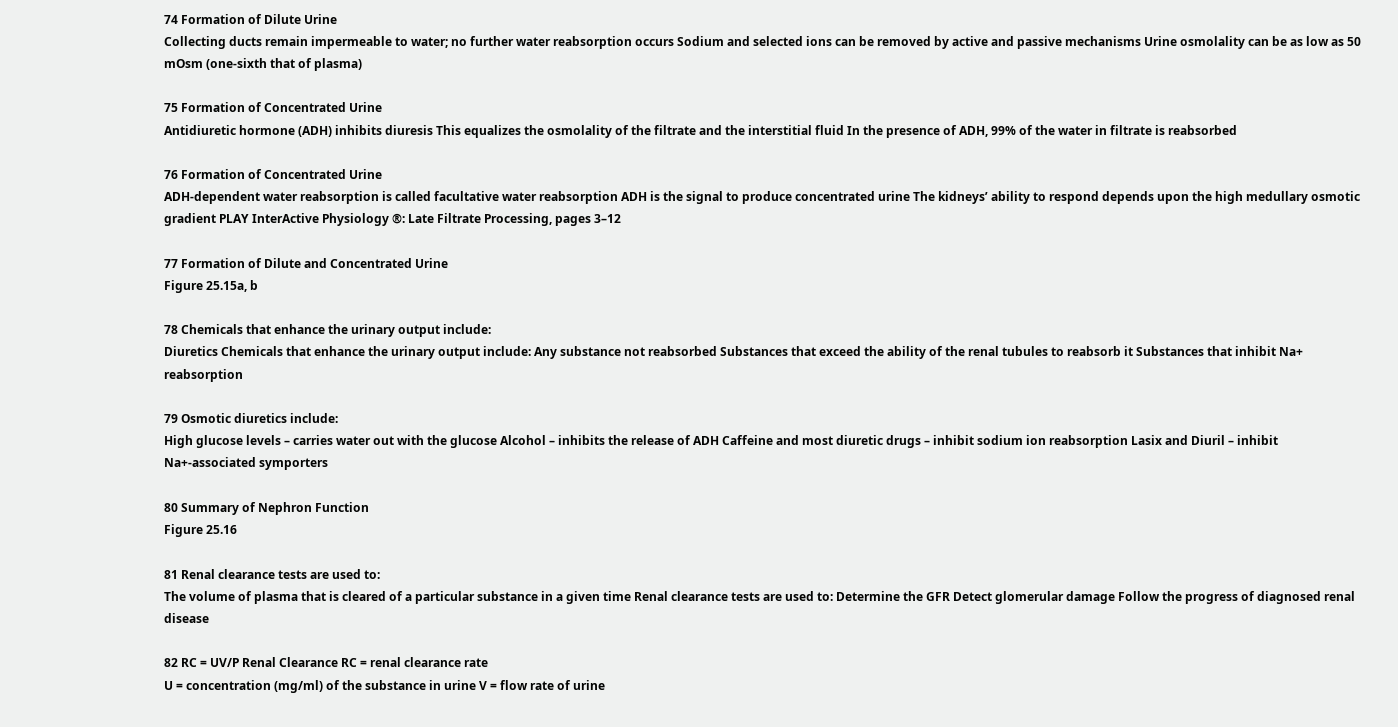74 Formation of Dilute Urine
Collecting ducts remain impermeable to water; no further water reabsorption occurs Sodium and selected ions can be removed by active and passive mechanisms Urine osmolality can be as low as 50 mOsm (one-sixth that of plasma)

75 Formation of Concentrated Urine
Antidiuretic hormone (ADH) inhibits diuresis This equalizes the osmolality of the filtrate and the interstitial fluid In the presence of ADH, 99% of the water in filtrate is reabsorbed

76 Formation of Concentrated Urine
ADH-dependent water reabsorption is called facultative water reabsorption ADH is the signal to produce concentrated urine The kidneys’ ability to respond depends upon the high medullary osmotic gradient PLAY InterActive Physiology ®: Late Filtrate Processing, pages 3–12

77 Formation of Dilute and Concentrated Urine
Figure 25.15a, b

78 Chemicals that enhance the urinary output include:
Diuretics Chemicals that enhance the urinary output include: Any substance not reabsorbed Substances that exceed the ability of the renal tubules to reabsorb it Substances that inhibit Na+ reabsorption

79 Osmotic diuretics include:
High glucose levels – carries water out with the glucose Alcohol – inhibits the release of ADH Caffeine and most diuretic drugs – inhibit sodium ion reabsorption Lasix and Diuril – inhibit Na+-associated symporters

80 Summary of Nephron Function
Figure 25.16

81 Renal clearance tests are used to:
The volume of plasma that is cleared of a particular substance in a given time Renal clearance tests are used to: Determine the GFR Detect glomerular damage Follow the progress of diagnosed renal disease

82 RC = UV/P Renal Clearance RC = renal clearance rate
U = concentration (mg/ml) of the substance in urine V = flow rate of urine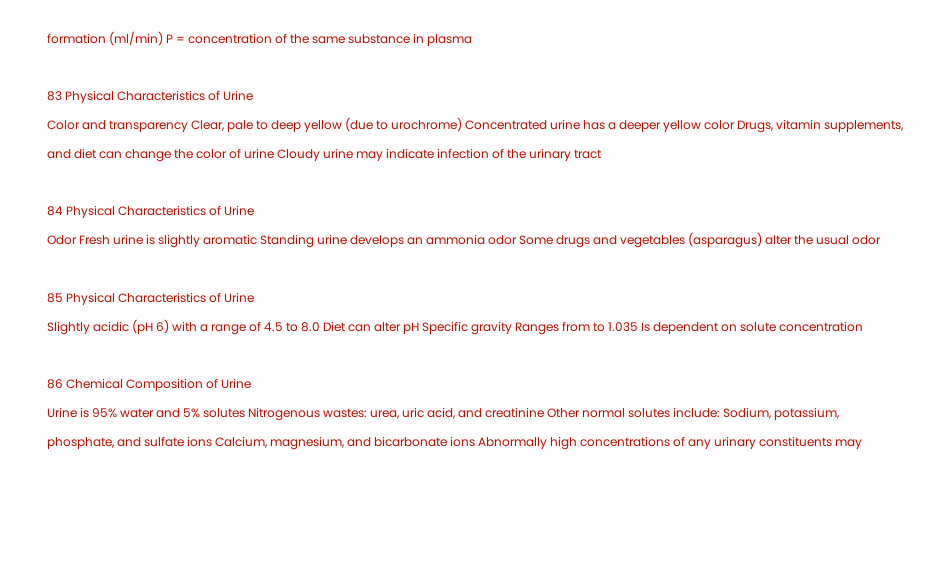formation (ml/min) P = concentration of the same substance in plasma

83 Physical Characteristics of Urine
Color and transparency Clear, pale to deep yellow (due to urochrome) Concentrated urine has a deeper yellow color Drugs, vitamin supplements, and diet can change the color of urine Cloudy urine may indicate infection of the urinary tract

84 Physical Characteristics of Urine
Odor Fresh urine is slightly aromatic Standing urine develops an ammonia odor Some drugs and vegetables (asparagus) alter the usual odor

85 Physical Characteristics of Urine
Slightly acidic (pH 6) with a range of 4.5 to 8.0 Diet can alter pH Specific gravity Ranges from to 1.035 Is dependent on solute concentration

86 Chemical Composition of Urine
Urine is 95% water and 5% solutes Nitrogenous wastes: urea, uric acid, and creatinine Other normal solutes include: Sodium, potassium, phosphate, and sulfate ions Calcium, magnesium, and bicarbonate ions Abnormally high concentrations of any urinary constituents may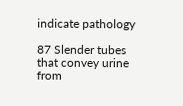indicate pathology

87 Slender tubes that convey urine from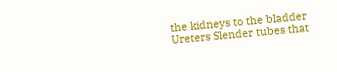the kidneys to the bladder
Ureters Slender tubes that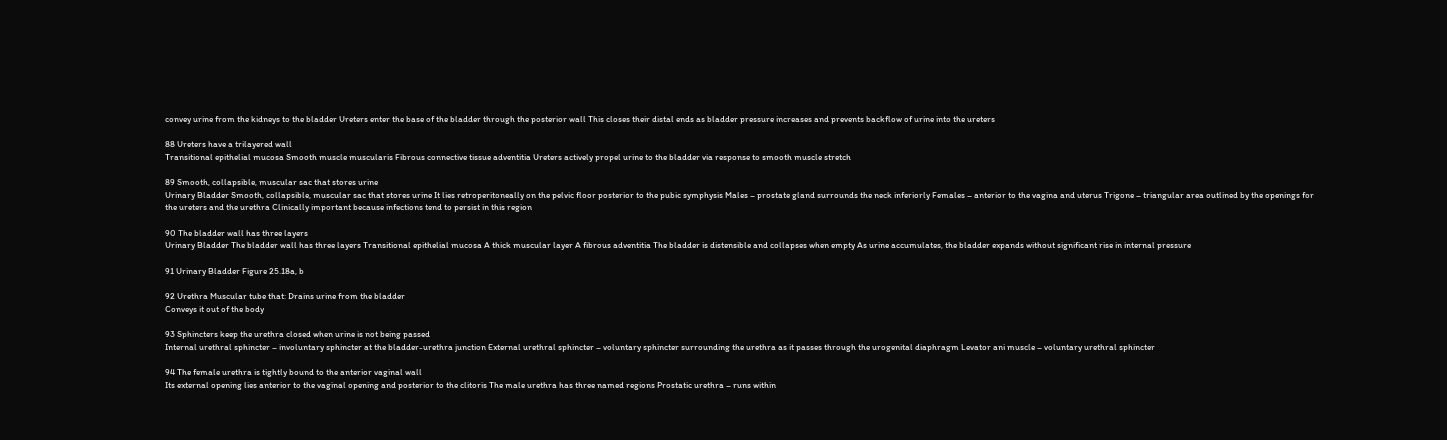convey urine from the kidneys to the bladder Ureters enter the base of the bladder through the posterior wall This closes their distal ends as bladder pressure increases and prevents backflow of urine into the ureters

88 Ureters have a trilayered wall
Transitional epithelial mucosa Smooth muscle muscularis Fibrous connective tissue adventitia Ureters actively propel urine to the bladder via response to smooth muscle stretch

89 Smooth, collapsible, muscular sac that stores urine
Urinary Bladder Smooth, collapsible, muscular sac that stores urine It lies retroperitoneally on the pelvic floor posterior to the pubic symphysis Males – prostate gland surrounds the neck inferiorly Females – anterior to the vagina and uterus Trigone – triangular area outlined by the openings for the ureters and the urethra Clinically important because infections tend to persist in this region

90 The bladder wall has three layers
Urinary Bladder The bladder wall has three layers Transitional epithelial mucosa A thick muscular layer A fibrous adventitia The bladder is distensible and collapses when empty As urine accumulates, the bladder expands without significant rise in internal pressure

91 Urinary Bladder Figure 25.18a, b

92 Urethra Muscular tube that: Drains urine from the bladder
Conveys it out of the body

93 Sphincters keep the urethra closed when urine is not being passed
Internal urethral sphincter – involuntary sphincter at the bladder-urethra junction External urethral sphincter – voluntary sphincter surrounding the urethra as it passes through the urogenital diaphragm Levator ani muscle – voluntary urethral sphincter

94 The female urethra is tightly bound to the anterior vaginal wall
Its external opening lies anterior to the vaginal opening and posterior to the clitoris The male urethra has three named regions Prostatic urethra – runs within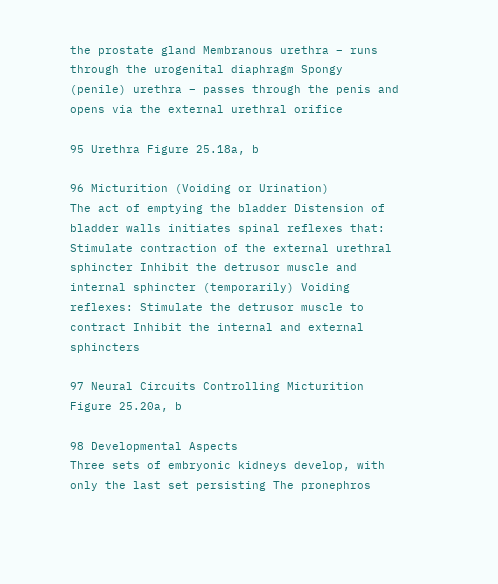the prostate gland Membranous urethra – runs through the urogenital diaphragm Spongy (penile) urethra – passes through the penis and opens via the external urethral orifice

95 Urethra Figure 25.18a, b

96 Micturition (Voiding or Urination)
The act of emptying the bladder Distension of bladder walls initiates spinal reflexes that: Stimulate contraction of the external urethral sphincter Inhibit the detrusor muscle and internal sphincter (temporarily) Voiding reflexes: Stimulate the detrusor muscle to contract Inhibit the internal and external sphincters

97 Neural Circuits Controlling Micturition
Figure 25.20a, b

98 Developmental Aspects
Three sets of embryonic kidneys develop, with only the last set persisting The pronephros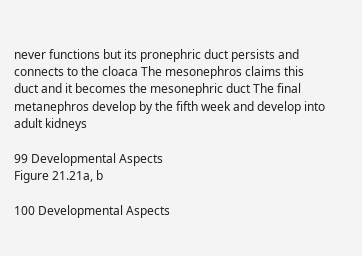never functions but its pronephric duct persists and connects to the cloaca The mesonephros claims this duct and it becomes the mesonephric duct The final metanephros develop by the fifth week and develop into adult kidneys

99 Developmental Aspects
Figure 21.21a, b

100 Developmental Aspects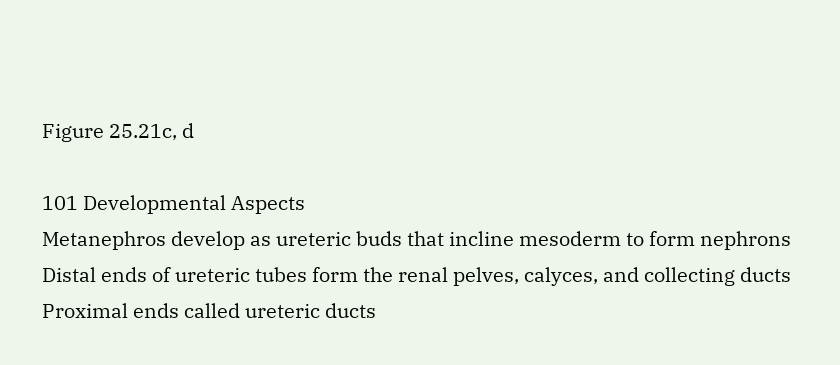Figure 25.21c, d

101 Developmental Aspects
Metanephros develop as ureteric buds that incline mesoderm to form nephrons Distal ends of ureteric tubes form the renal pelves, calyces, and collecting ducts Proximal ends called ureteric ducts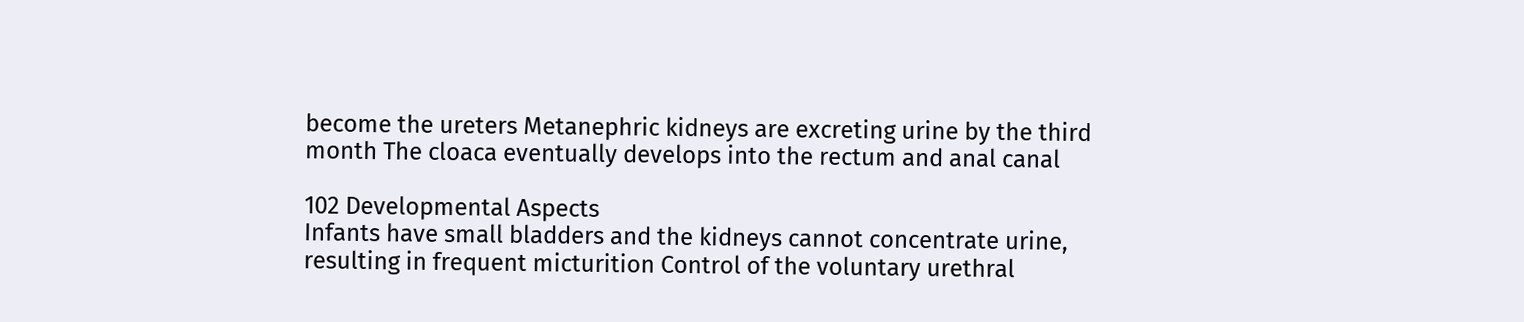become the ureters Metanephric kidneys are excreting urine by the third month The cloaca eventually develops into the rectum and anal canal

102 Developmental Aspects
Infants have small bladders and the kidneys cannot concentrate urine, resulting in frequent micturition Control of the voluntary urethral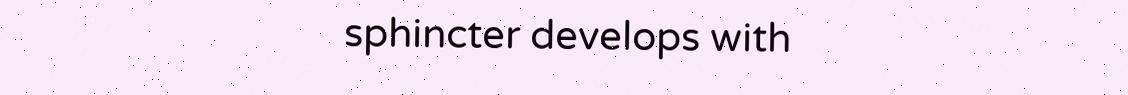sphincter develops with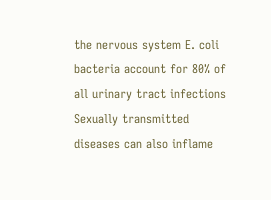the nervous system E. coli bacteria account for 80% of all urinary tract infections Sexually transmitted diseases can also inflame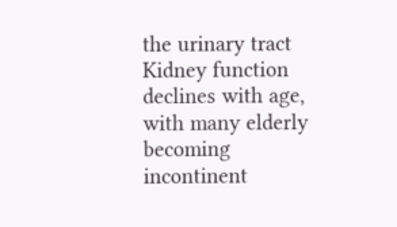the urinary tract Kidney function declines with age, with many elderly becoming incontinent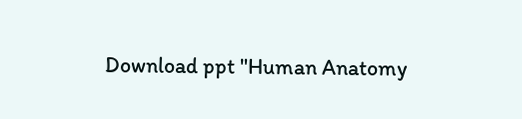Download ppt "Human Anatomy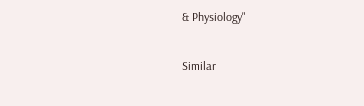& Physiology"

Similar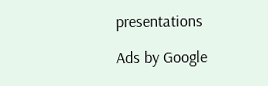presentations

Ads by Google